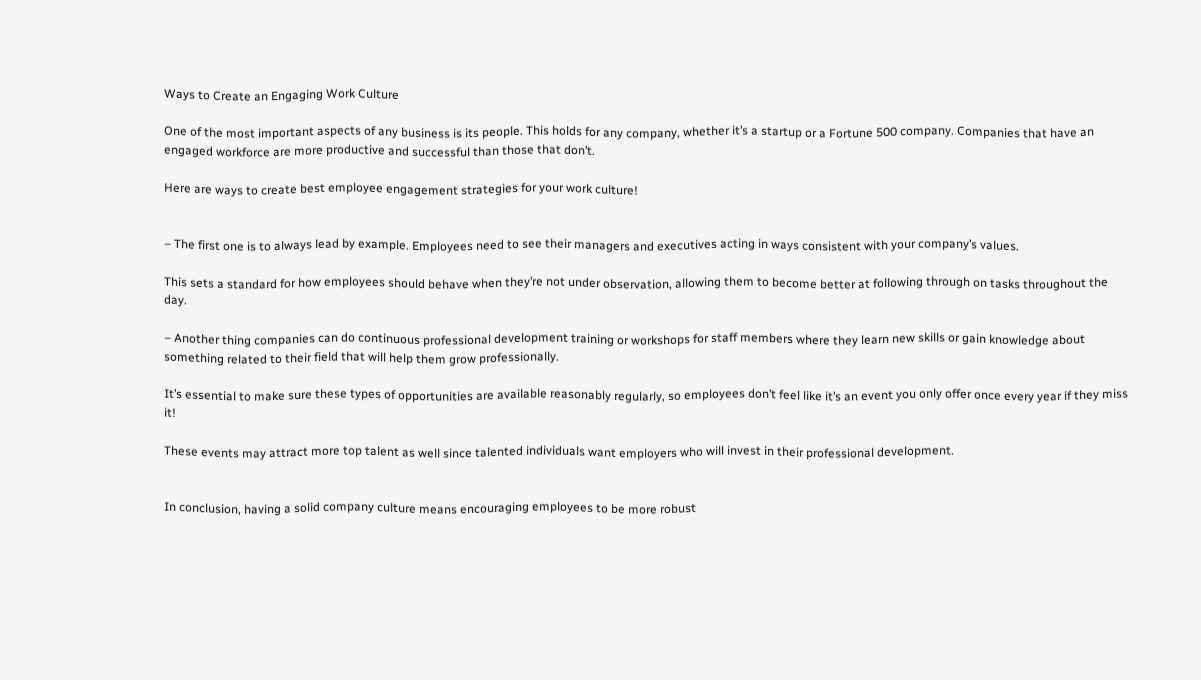Ways to Create an Engaging Work Culture

One of the most important aspects of any business is its people. This holds for any company, whether it’s a startup or a Fortune 500 company. Companies that have an engaged workforce are more productive and successful than those that don’t.

Here are ways to create best employee engagement strategies for your work culture!


– The first one is to always lead by example. Employees need to see their managers and executives acting in ways consistent with your company’s values.

This sets a standard for how employees should behave when they’re not under observation, allowing them to become better at following through on tasks throughout the day.

– Another thing companies can do continuous professional development training or workshops for staff members where they learn new skills or gain knowledge about something related to their field that will help them grow professionally.

It’s essential to make sure these types of opportunities are available reasonably regularly, so employees don’t feel like it’s an event you only offer once every year if they miss it!

These events may attract more top talent as well since talented individuals want employers who will invest in their professional development.


In conclusion, having a solid company culture means encouraging employees to be more robust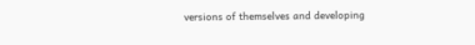versions of themselves and developing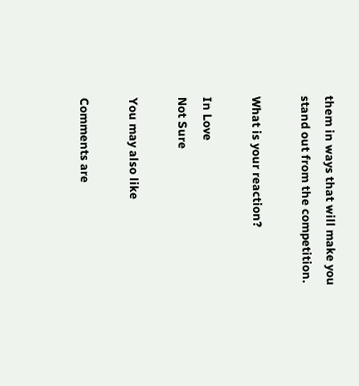them in ways that will make you stand out from the competition.

What is your reaction?

In Love
Not Sure

You may also like

Comments are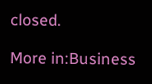closed.

More in:Business